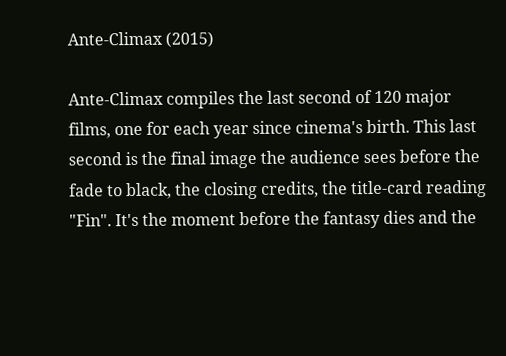Ante-Climax (2015)

Ante-Climax compiles the last second of 120 major films, one for each year since cinema's birth. This last second is the final image the audience sees before the fade to black, the closing credits, the title-card reading "Fin". It's the moment before the fantasy dies and the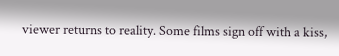viewer returns to reality. Some films sign off with a kiss,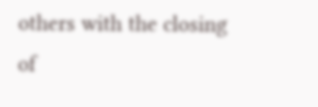others with the closing of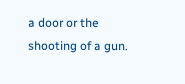a door or the shooting of a gun.